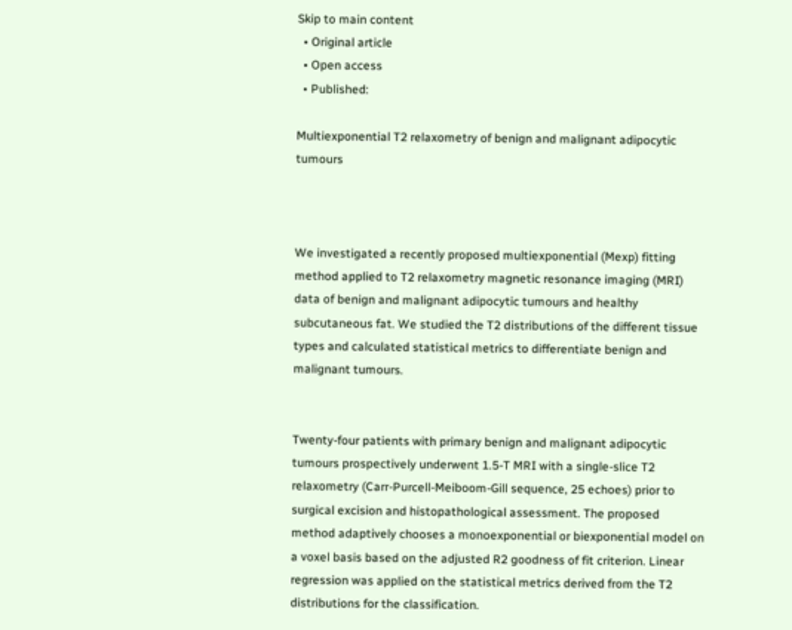Skip to main content
  • Original article
  • Open access
  • Published:

Multiexponential T2 relaxometry of benign and malignant adipocytic tumours



We investigated a recently proposed multiexponential (Mexp) fitting method applied to T2 relaxometry magnetic resonance imaging (MRI) data of benign and malignant adipocytic tumours and healthy subcutaneous fat. We studied the T2 distributions of the different tissue types and calculated statistical metrics to differentiate benign and malignant tumours.


Twenty-four patients with primary benign and malignant adipocytic tumours prospectively underwent 1.5-T MRI with a single-slice T2 relaxometry (Carr-Purcell-Meiboom-Gill sequence, 25 echoes) prior to surgical excision and histopathological assessment. The proposed method adaptively chooses a monoexponential or biexponential model on a voxel basis based on the adjusted R2 goodness of fit criterion. Linear regression was applied on the statistical metrics derived from the T2 distributions for the classification.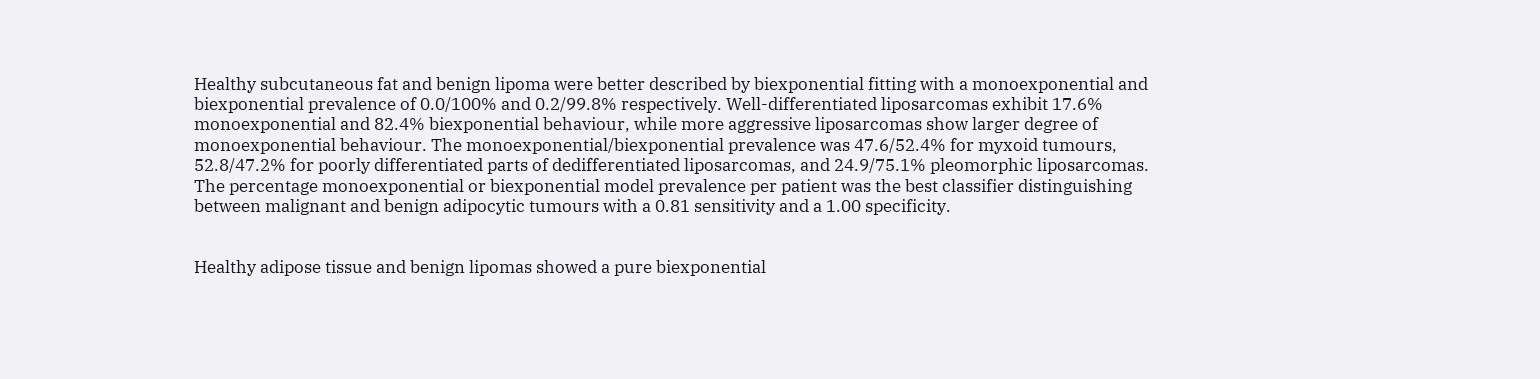Healthy subcutaneous fat and benign lipoma were better described by biexponential fitting with a monoexponential and biexponential prevalence of 0.0/100% and 0.2/99.8% respectively. Well-differentiated liposarcomas exhibit 17.6% monoexponential and 82.4% biexponential behaviour, while more aggressive liposarcomas show larger degree of monoexponential behaviour. The monoexponential/biexponential prevalence was 47.6/52.4% for myxoid tumours, 52.8/47.2% for poorly differentiated parts of dedifferentiated liposarcomas, and 24.9/75.1% pleomorphic liposarcomas. The percentage monoexponential or biexponential model prevalence per patient was the best classifier distinguishing between malignant and benign adipocytic tumours with a 0.81 sensitivity and a 1.00 specificity.


Healthy adipose tissue and benign lipomas showed a pure biexponential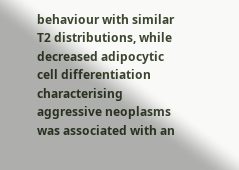behaviour with similar T2 distributions, while decreased adipocytic cell differentiation characterising aggressive neoplasms was associated with an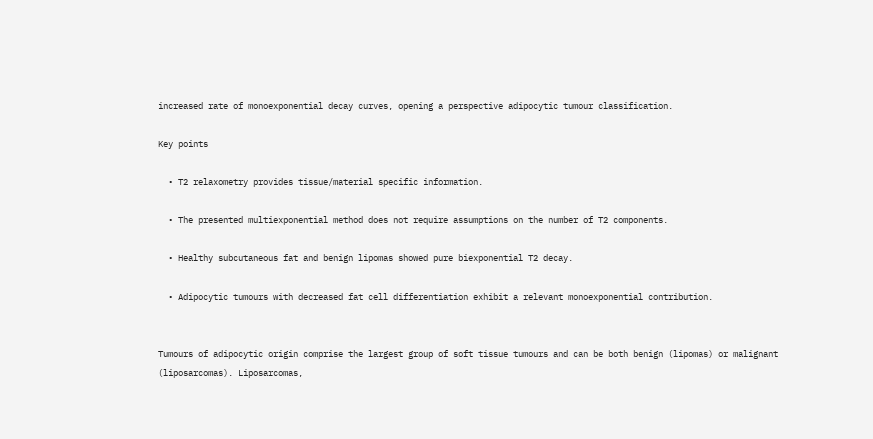increased rate of monoexponential decay curves, opening a perspective adipocytic tumour classification.

Key points

  • T2 relaxometry provides tissue/material specific information.

  • The presented multiexponential method does not require assumptions on the number of T2 components.

  • Healthy subcutaneous fat and benign lipomas showed pure biexponential T2 decay.

  • Adipocytic tumours with decreased fat cell differentiation exhibit a relevant monoexponential contribution.


Tumours of adipocytic origin comprise the largest group of soft tissue tumours and can be both benign (lipomas) or malignant (liposarcomas). Liposarcomas,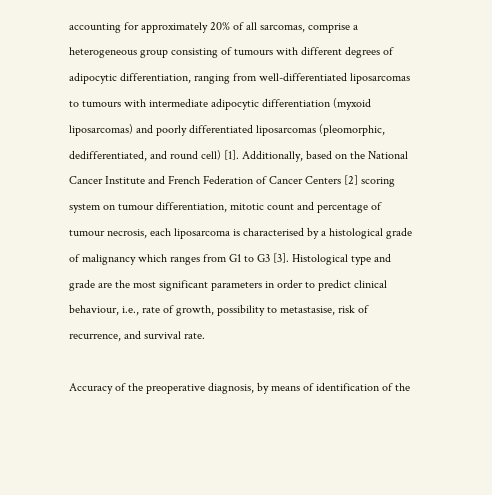accounting for approximately 20% of all sarcomas, comprise a heterogeneous group consisting of tumours with different degrees of adipocytic differentiation, ranging from well-differentiated liposarcomas to tumours with intermediate adipocytic differentiation (myxoid liposarcomas) and poorly differentiated liposarcomas (pleomorphic, dedifferentiated, and round cell) [1]. Additionally, based on the National Cancer Institute and French Federation of Cancer Centers [2] scoring system on tumour differentiation, mitotic count and percentage of tumour necrosis, each liposarcoma is characterised by a histological grade of malignancy which ranges from G1 to G3 [3]. Histological type and grade are the most significant parameters in order to predict clinical behaviour, i.e., rate of growth, possibility to metastasise, risk of recurrence, and survival rate.

Accuracy of the preoperative diagnosis, by means of identification of the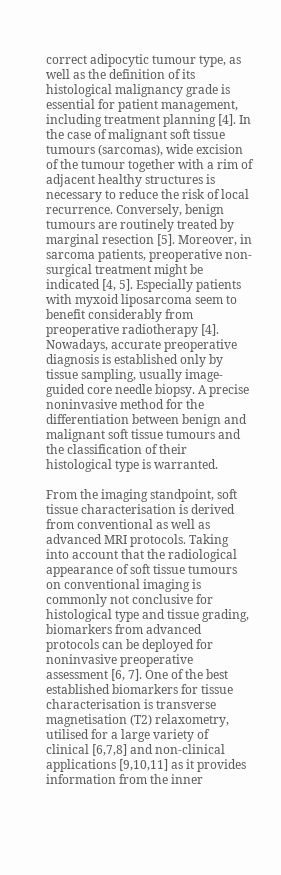correct adipocytic tumour type, as well as the definition of its histological malignancy grade is essential for patient management, including treatment planning [4]. In the case of malignant soft tissue tumours (sarcomas), wide excision of the tumour together with a rim of adjacent healthy structures is necessary to reduce the risk of local recurrence. Conversely, benign tumours are routinely treated by marginal resection [5]. Moreover, in sarcoma patients, preoperative non-surgical treatment might be indicated [4, 5]. Especially patients with myxoid liposarcoma seem to benefit considerably from preoperative radiotherapy [4]. Nowadays, accurate preoperative diagnosis is established only by tissue sampling, usually image-guided core needle biopsy. A precise noninvasive method for the differentiation between benign and malignant soft tissue tumours and the classification of their histological type is warranted.

From the imaging standpoint, soft tissue characterisation is derived from conventional as well as advanced MRI protocols. Taking into account that the radiological appearance of soft tissue tumours on conventional imaging is commonly not conclusive for histological type and tissue grading, biomarkers from advanced protocols can be deployed for noninvasive preoperative assessment [6, 7]. One of the best established biomarkers for tissue characterisation is transverse magnetisation (T2) relaxometry, utilised for a large variety of clinical [6,7,8] and non-clinical applications [9,10,11] as it provides information from the inner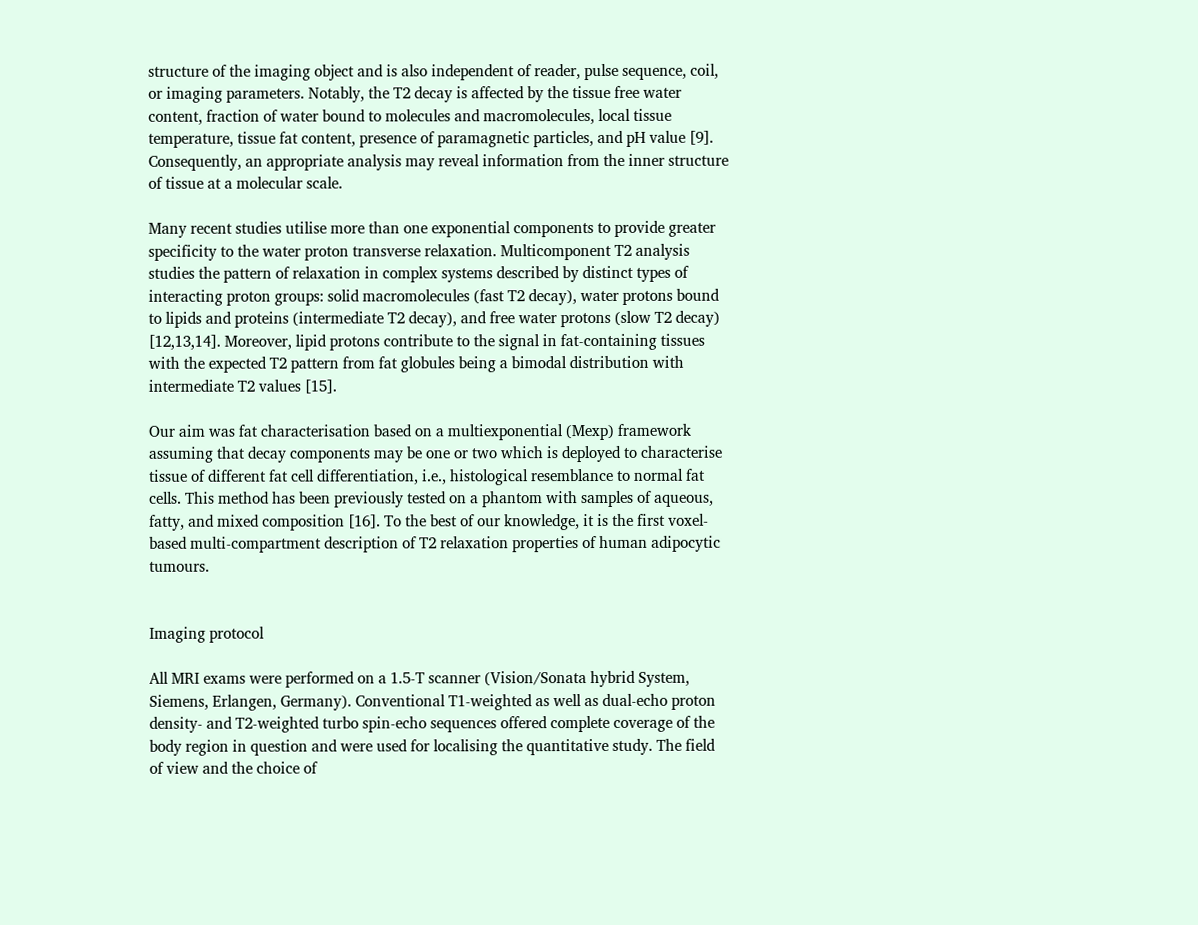structure of the imaging object and is also independent of reader, pulse sequence, coil, or imaging parameters. Notably, the T2 decay is affected by the tissue free water content, fraction of water bound to molecules and macromolecules, local tissue temperature, tissue fat content, presence of paramagnetic particles, and pH value [9]. Consequently, an appropriate analysis may reveal information from the inner structure of tissue at a molecular scale.

Many recent studies utilise more than one exponential components to provide greater specificity to the water proton transverse relaxation. Multicomponent T2 analysis studies the pattern of relaxation in complex systems described by distinct types of interacting proton groups: solid macromolecules (fast T2 decay), water protons bound to lipids and proteins (intermediate T2 decay), and free water protons (slow T2 decay) [12,13,14]. Moreover, lipid protons contribute to the signal in fat-containing tissues with the expected T2 pattern from fat globules being a bimodal distribution with intermediate T2 values [15].

Our aim was fat characterisation based on a multiexponential (Mexp) framework assuming that decay components may be one or two which is deployed to characterise tissue of different fat cell differentiation, i.e., histological resemblance to normal fat cells. This method has been previously tested on a phantom with samples of aqueous, fatty, and mixed composition [16]. To the best of our knowledge, it is the first voxel-based multi-compartment description of T2 relaxation properties of human adipocytic tumours.


Imaging protocol

All MRI exams were performed on a 1.5-T scanner (Vision/Sonata hybrid System, Siemens, Erlangen, Germany). Conventional T1-weighted as well as dual-echo proton density- and T2-weighted turbo spin-echo sequences offered complete coverage of the body region in question and were used for localising the quantitative study. The field of view and the choice of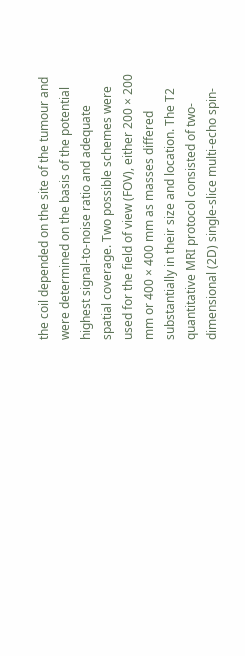the coil depended on the site of the tumour and were determined on the basis of the potential highest signal-to-noise ratio and adequate spatial coverage. Two possible schemes were used for the field of view (FOV), either 200 × 200 mm or 400 × 400 mm as masses differed substantially in their size and location. The T2 quantitative MRI protocol consisted of two-dimensional (2D) single-slice multi-echo spin-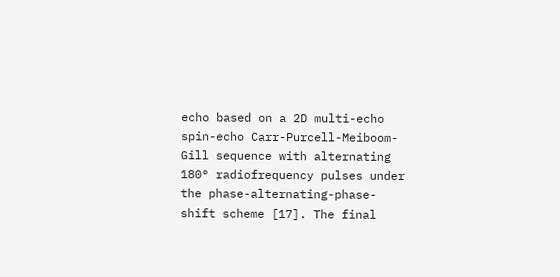echo based on a 2D multi-echo spin-echo Carr-Purcell-Meiboom-Gill sequence with alternating 180° radiofrequency pulses under the phase-alternating-phase-shift scheme [17]. The final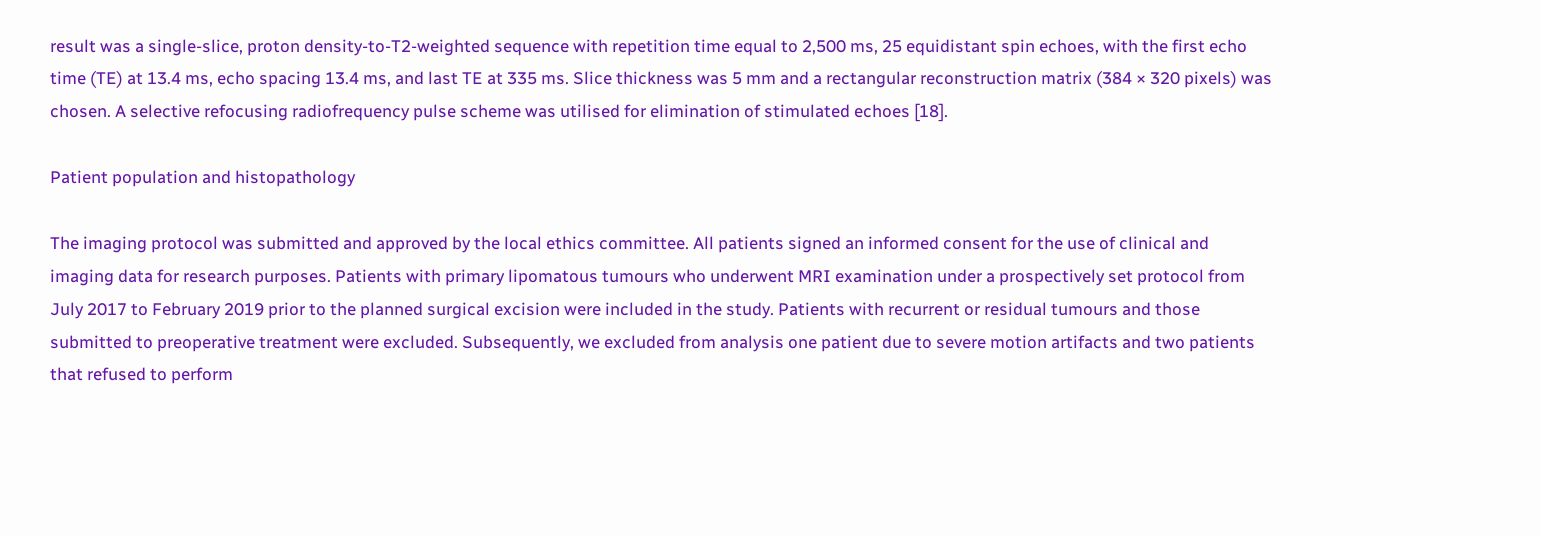result was a single-slice, proton density-to-T2-weighted sequence with repetition time equal to 2,500 ms, 25 equidistant spin echoes, with the first echo time (TE) at 13.4 ms, echo spacing 13.4 ms, and last TE at 335 ms. Slice thickness was 5 mm and a rectangular reconstruction matrix (384 × 320 pixels) was chosen. A selective refocusing radiofrequency pulse scheme was utilised for elimination of stimulated echoes [18].

Patient population and histopathology

The imaging protocol was submitted and approved by the local ethics committee. All patients signed an informed consent for the use of clinical and imaging data for research purposes. Patients with primary lipomatous tumours who underwent MRI examination under a prospectively set protocol from July 2017 to February 2019 prior to the planned surgical excision were included in the study. Patients with recurrent or residual tumours and those submitted to preoperative treatment were excluded. Subsequently, we excluded from analysis one patient due to severe motion artifacts and two patients that refused to perform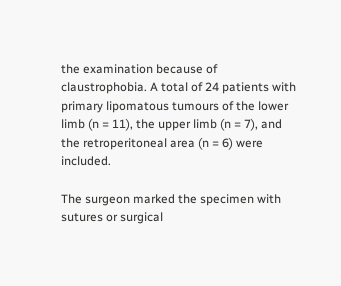the examination because of claustrophobia. A total of 24 patients with primary lipomatous tumours of the lower limb (n = 11), the upper limb (n = 7), and the retroperitoneal area (n = 6) were included.

The surgeon marked the specimen with sutures or surgical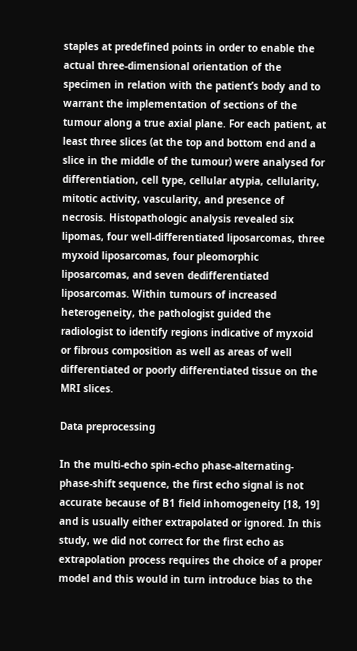staples at predefined points in order to enable the actual three-dimensional orientation of the specimen in relation with the patient’s body and to warrant the implementation of sections of the tumour along a true axial plane. For each patient, at least three slices (at the top and bottom end and a slice in the middle of the tumour) were analysed for differentiation, cell type, cellular atypia, cellularity, mitotic activity, vascularity, and presence of necrosis. Histopathologic analysis revealed six lipomas, four well-differentiated liposarcomas, three myxoid liposarcomas, four pleomorphic liposarcomas, and seven dedifferentiated liposarcomas. Within tumours of increased heterogeneity, the pathologist guided the radiologist to identify regions indicative of myxoid or fibrous composition as well as areas of well differentiated or poorly differentiated tissue on the MRI slices.

Data preprocessing

In the multi-echo spin-echo phase-alternating-phase-shift sequence, the first echo signal is not accurate because of B1 field inhomogeneity [18, 19] and is usually either extrapolated or ignored. In this study, we did not correct for the first echo as extrapolation process requires the choice of a proper model and this would in turn introduce bias to the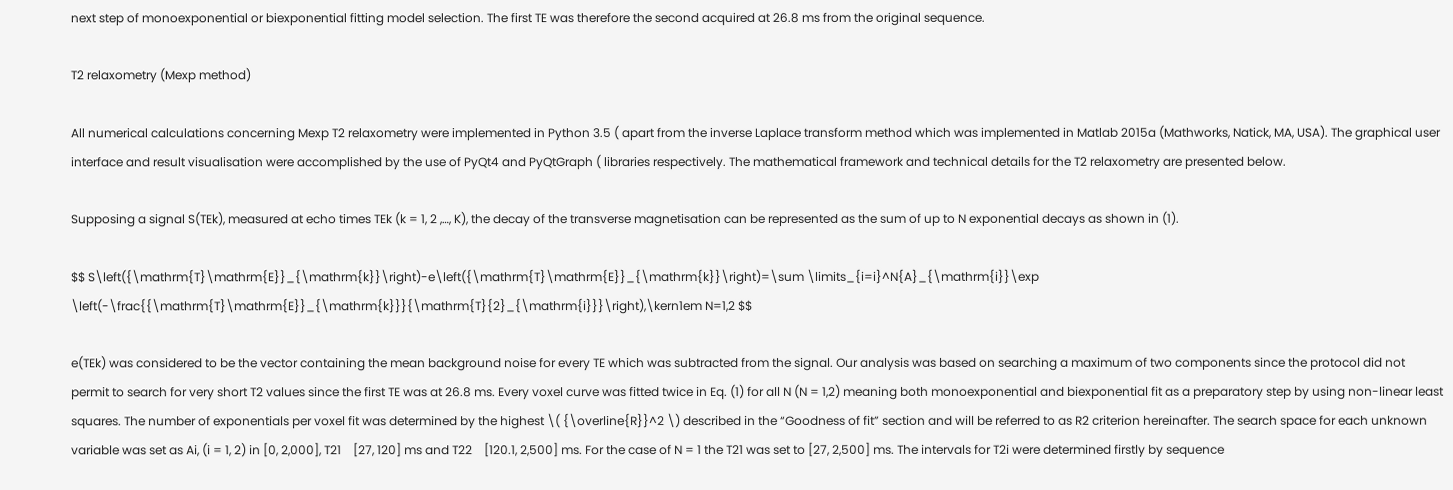next step of monoexponential or biexponential fitting model selection. The first TE was therefore the second acquired at 26.8 ms from the original sequence.

T2 relaxometry (Mexp method)

All numerical calculations concerning Mexp T2 relaxometry were implemented in Python 3.5 ( apart from the inverse Laplace transform method which was implemented in Matlab 2015a (Mathworks, Natick, MA, USA). The graphical user interface and result visualisation were accomplished by the use of PyQt4 and PyQtGraph ( libraries respectively. The mathematical framework and technical details for the T2 relaxometry are presented below.

Supposing a signal S(TEk), measured at echo times TEk (k = 1, 2 ,…, K), the decay of the transverse magnetisation can be represented as the sum of up to N exponential decays as shown in (1).

$$ S\left({\mathrm{T}\mathrm{E}}_{\mathrm{k}}\right)-e\left({\mathrm{T}\mathrm{E}}_{\mathrm{k}}\right)=\sum \limits_{i=i}^N{A}_{\mathrm{i}}\exp \left(-\frac{{\mathrm{T}\mathrm{E}}_{\mathrm{k}}}{\mathrm{T}{2}_{\mathrm{i}}}\right),\kern1em N=1,2 $$

e(TEk) was considered to be the vector containing the mean background noise for every TE which was subtracted from the signal. Our analysis was based on searching a maximum of two components since the protocol did not permit to search for very short T2 values since the first TE was at 26.8 ms. Every voxel curve was fitted twice in Eq. (1) for all N (N = 1,2) meaning both monoexponential and biexponential fit as a preparatory step by using non-linear least squares. The number of exponentials per voxel fit was determined by the highest \( {\overline{R}}^2 \) described in the “Goodness of fit” section and will be referred to as R2 criterion hereinafter. The search space for each unknown variable was set as Ai, (i = 1, 2) in [0, 2,000], T21    [27, 120] ms and T22    [120.1, 2,500] ms. For the case of N = 1 the T21 was set to [27, 2,500] ms. The intervals for T2i were determined firstly by sequence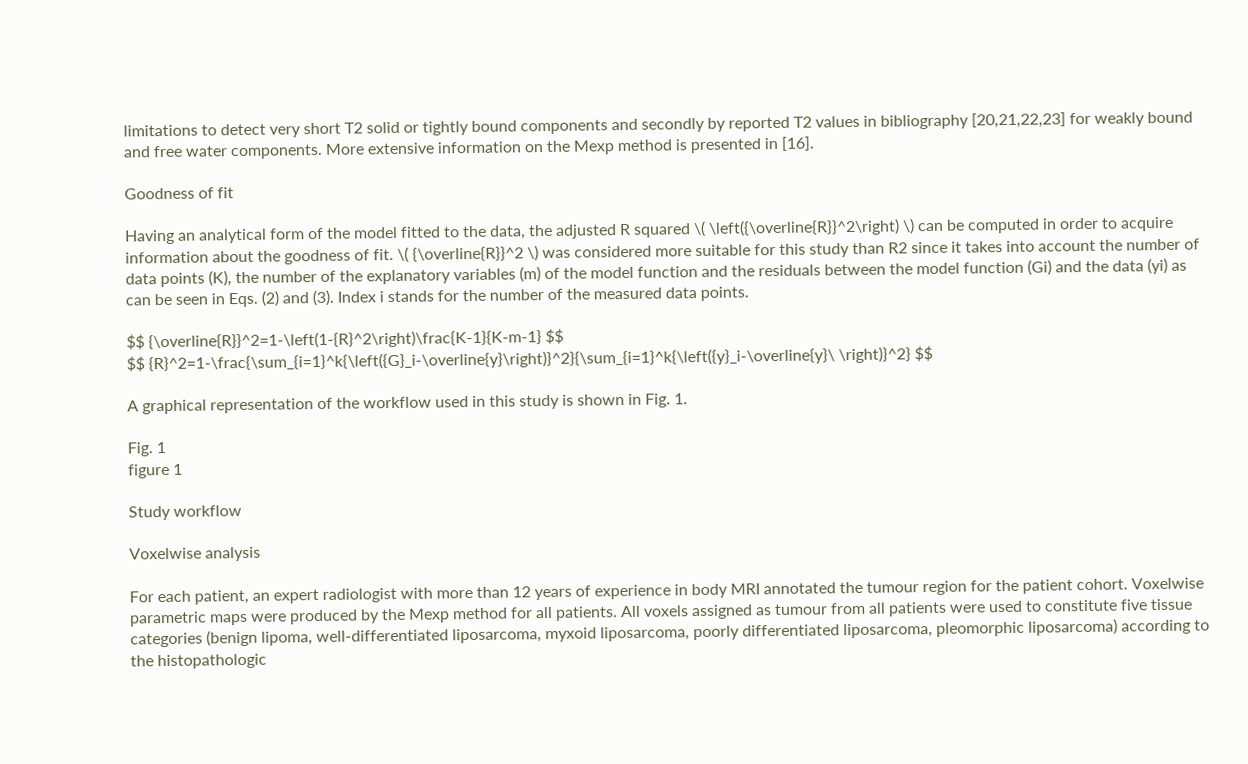limitations to detect very short T2 solid or tightly bound components and secondly by reported T2 values in bibliography [20,21,22,23] for weakly bound and free water components. More extensive information on the Mexp method is presented in [16].

Goodness of fit

Having an analytical form of the model fitted to the data, the adjusted R squared \( \left({\overline{R}}^2\right) \) can be computed in order to acquire information about the goodness of fit. \( {\overline{R}}^2 \) was considered more suitable for this study than R2 since it takes into account the number of data points (K), the number of the explanatory variables (m) of the model function and the residuals between the model function (Gi) and the data (yi) as can be seen in Eqs. (2) and (3). Index i stands for the number of the measured data points.

$$ {\overline{R}}^2=1-\left(1-{R}^2\right)\frac{K-1}{K-m-1} $$
$$ {R}^2=1-\frac{\sum_{i=1}^k{\left({G}_i-\overline{y}\right)}^2}{\sum_{i=1}^k{\left({y}_i-\overline{y}\ \right)}^2} $$

A graphical representation of the workflow used in this study is shown in Fig. 1.

Fig. 1
figure 1

Study workflow

Voxelwise analysis

For each patient, an expert radiologist with more than 12 years of experience in body MRI annotated the tumour region for the patient cohort. Voxelwise parametric maps were produced by the Mexp method for all patients. All voxels assigned as tumour from all patients were used to constitute five tissue categories (benign lipoma, well-differentiated liposarcoma, myxoid liposarcoma, poorly differentiated liposarcoma, pleomorphic liposarcoma) according to the histopathologic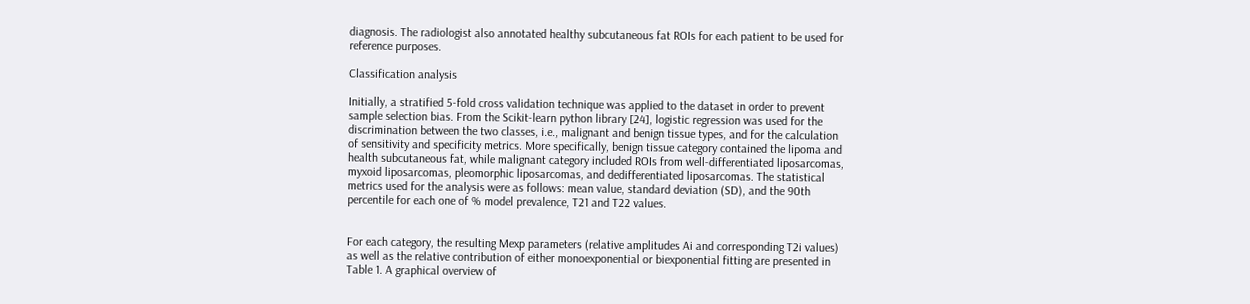diagnosis. The radiologist also annotated healthy subcutaneous fat ROIs for each patient to be used for reference purposes.

Classification analysis

Initially, a stratified 5-fold cross validation technique was applied to the dataset in order to prevent sample selection bias. From the Scikit-learn python library [24], logistic regression was used for the discrimination between the two classes, i.e., malignant and benign tissue types, and for the calculation of sensitivity and specificity metrics. More specifically, benign tissue category contained the lipoma and health subcutaneous fat, while malignant category included ROIs from well-differentiated liposarcomas, myxoid liposarcomas, pleomorphic liposarcomas, and dedifferentiated liposarcomas. The statistical metrics used for the analysis were as follows: mean value, standard deviation (SD), and the 90th percentile for each one of % model prevalence, T21 and T22 values.


For each category, the resulting Mexp parameters (relative amplitudes Ai and corresponding T2i values) as well as the relative contribution of either monoexponential or biexponential fitting are presented in Table 1. A graphical overview of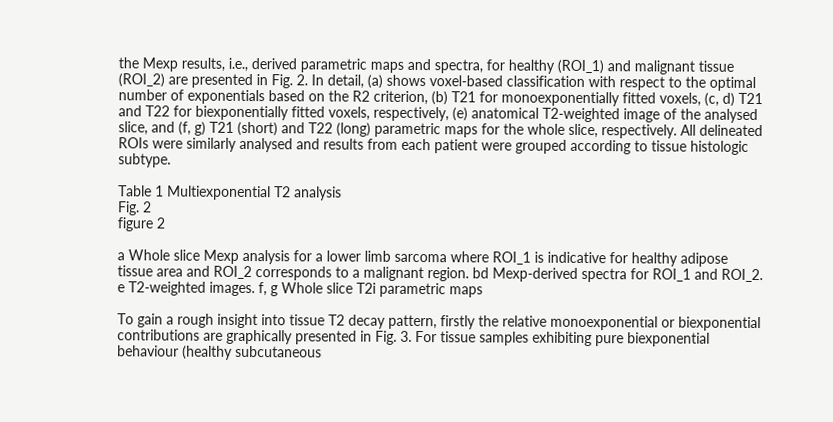the Mexp results, i.e., derived parametric maps and spectra, for healthy (ROI_1) and malignant tissue (ROI_2) are presented in Fig. 2. In detail, (a) shows voxel-based classification with respect to the optimal number of exponentials based on the R2 criterion, (b) T21 for monoexponentially fitted voxels, (c, d) T21 and T22 for biexponentially fitted voxels, respectively, (e) anatomical T2-weighted image of the analysed slice, and (f, g) T21 (short) and T22 (long) parametric maps for the whole slice, respectively. All delineated ROIs were similarly analysed and results from each patient were grouped according to tissue histologic subtype.

Table 1 Multiexponential T2 analysis
Fig. 2
figure 2

a Whole slice Mexp analysis for a lower limb sarcoma where ROI_1 is indicative for healthy adipose tissue area and ROI_2 corresponds to a malignant region. bd Mexp-derived spectra for ROI_1 and ROI_2. e T2-weighted images. f, g Whole slice T2i parametric maps

To gain a rough insight into tissue T2 decay pattern, firstly the relative monoexponential or biexponential contributions are graphically presented in Fig. 3. For tissue samples exhibiting pure biexponential behaviour (healthy subcutaneous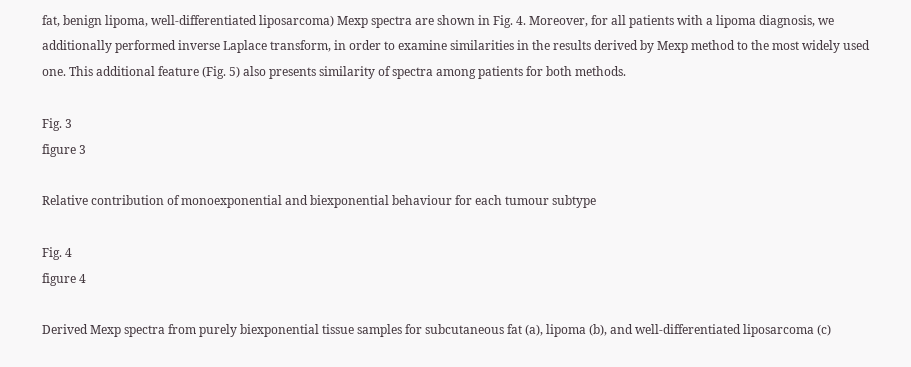fat, benign lipoma, well-differentiated liposarcoma) Mexp spectra are shown in Fig. 4. Moreover, for all patients with a lipoma diagnosis, we additionally performed inverse Laplace transform, in order to examine similarities in the results derived by Mexp method to the most widely used one. This additional feature (Fig. 5) also presents similarity of spectra among patients for both methods.

Fig. 3
figure 3

Relative contribution of monoexponential and biexponential behaviour for each tumour subtype

Fig. 4
figure 4

Derived Mexp spectra from purely biexponential tissue samples for subcutaneous fat (a), lipoma (b), and well-differentiated liposarcoma (c)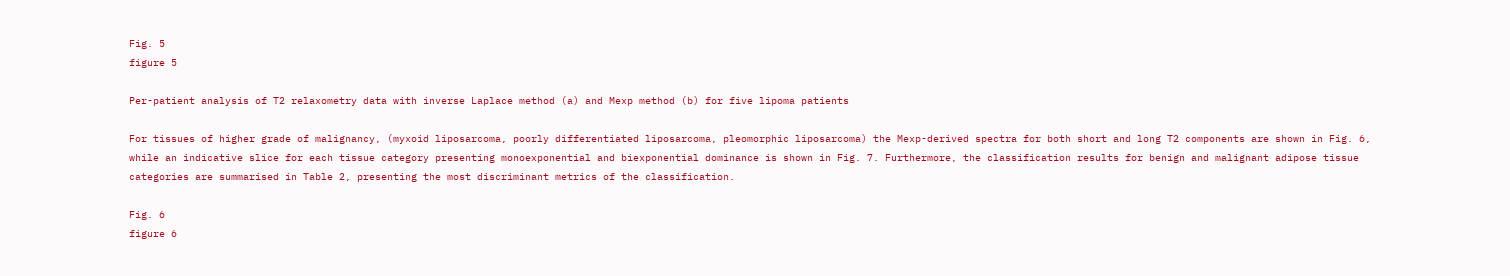Fig. 5
figure 5

Per-patient analysis of T2 relaxometry data with inverse Laplace method (a) and Mexp method (b) for five lipoma patients

For tissues of higher grade of malignancy, (myxoid liposarcoma, poorly differentiated liposarcoma, pleomorphic liposarcoma) the Mexp-derived spectra for both short and long T2 components are shown in Fig. 6, while an indicative slice for each tissue category presenting monoexponential and biexponential dominance is shown in Fig. 7. Furthermore, the classification results for benign and malignant adipose tissue categories are summarised in Table 2, presenting the most discriminant metrics of the classification.

Fig. 6
figure 6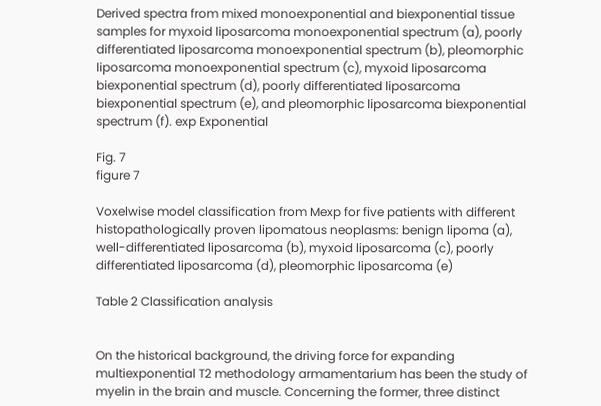Derived spectra from mixed monoexponential and biexponential tissue samples for myxoid liposarcoma monoexponential spectrum (a), poorly differentiated liposarcoma monoexponential spectrum (b), pleomorphic liposarcoma monoexponential spectrum (c), myxoid liposarcoma biexponential spectrum (d), poorly differentiated liposarcoma biexponential spectrum (e), and pleomorphic liposarcoma biexponential spectrum (f). exp Exponential

Fig. 7
figure 7

Voxelwise model classification from Mexp for five patients with different histopathologically proven lipomatous neoplasms: benign lipoma (a), well-differentiated liposarcoma (b), myxoid liposarcoma (c), poorly differentiated liposarcoma (d), pleomorphic liposarcoma (e)

Table 2 Classification analysis


On the historical background, the driving force for expanding multiexponential T2 methodology armamentarium has been the study of myelin in the brain and muscle. Concerning the former, three distinct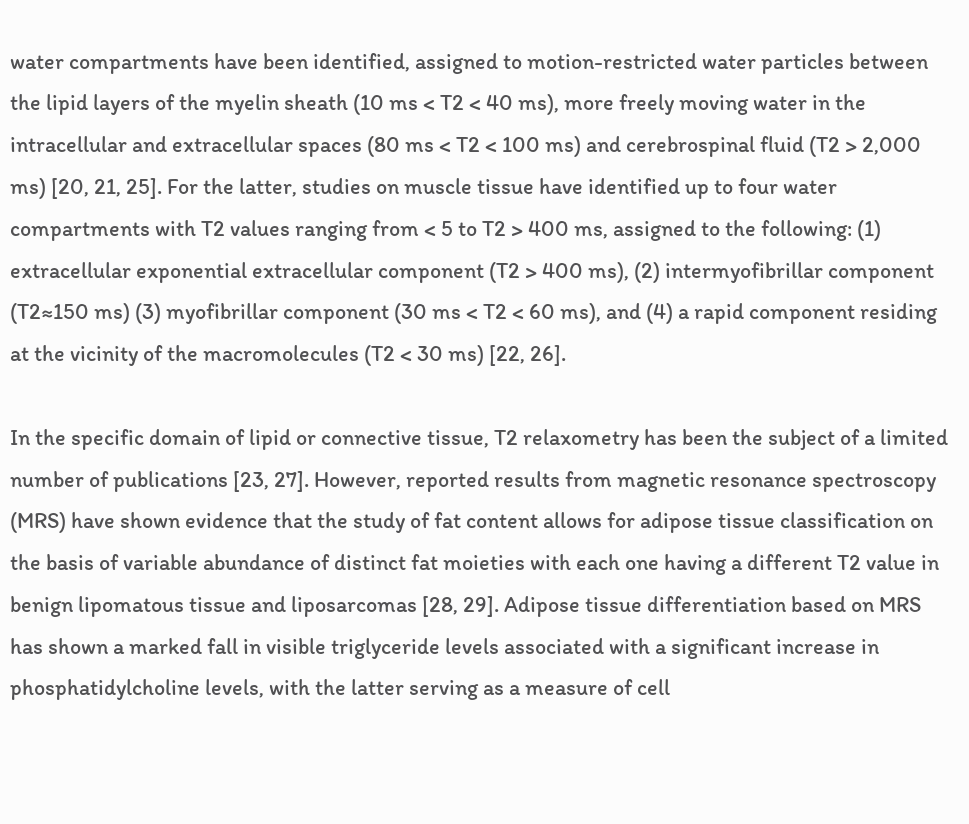water compartments have been identified, assigned to motion-restricted water particles between the lipid layers of the myelin sheath (10 ms < T2 < 40 ms), more freely moving water in the intracellular and extracellular spaces (80 ms < T2 < 100 ms) and cerebrospinal fluid (T2 > 2,000 ms) [20, 21, 25]. For the latter, studies on muscle tissue have identified up to four water compartments with T2 values ranging from < 5 to T2 > 400 ms, assigned to the following: (1) extracellular exponential extracellular component (T2 > 400 ms), (2) intermyofibrillar component (T2≈150 ms) (3) myofibrillar component (30 ms < T2 < 60 ms), and (4) a rapid component residing at the vicinity of the macromolecules (T2 < 30 ms) [22, 26].

In the specific domain of lipid or connective tissue, T2 relaxometry has been the subject of a limited number of publications [23, 27]. However, reported results from magnetic resonance spectroscopy (MRS) have shown evidence that the study of fat content allows for adipose tissue classification on the basis of variable abundance of distinct fat moieties with each one having a different T2 value in benign lipomatous tissue and liposarcomas [28, 29]. Adipose tissue differentiation based on MRS has shown a marked fall in visible triglyceride levels associated with a significant increase in phosphatidylcholine levels, with the latter serving as a measure of cell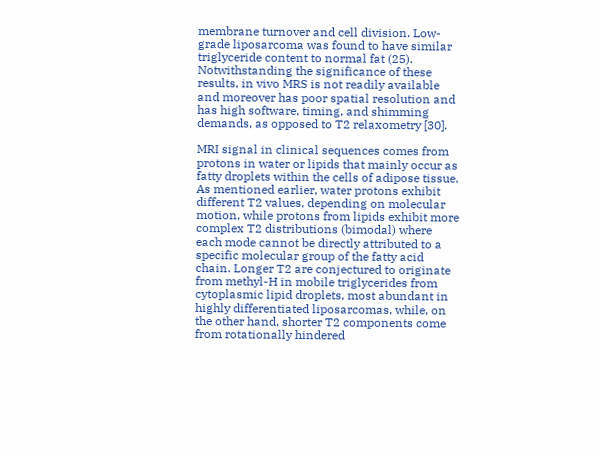membrane turnover and cell division. Low-grade liposarcoma was found to have similar triglyceride content to normal fat (25). Notwithstanding the significance of these results, in vivo MRS is not readily available and moreover has poor spatial resolution and has high software, timing, and shimming demands, as opposed to T2 relaxometry [30].

MRI signal in clinical sequences comes from protons in water or lipids that mainly occur as fatty droplets within the cells of adipose tissue. As mentioned earlier, water protons exhibit different T2 values, depending on molecular motion, while protons from lipids exhibit more complex T2 distributions (bimodal) where each mode cannot be directly attributed to a specific molecular group of the fatty acid chain. Longer T2 are conjectured to originate from methyl-H in mobile triglycerides from cytoplasmic lipid droplets, most abundant in highly differentiated liposarcomas, while, on the other hand, shorter T2 components come from rotationally hindered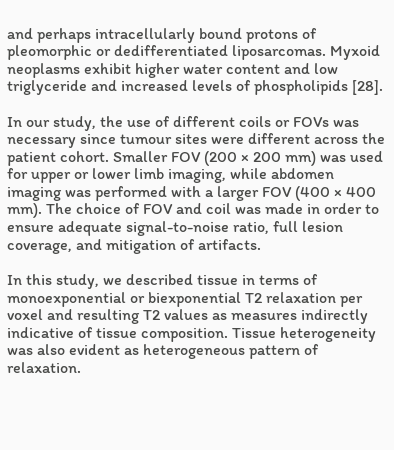and perhaps intracellularly bound protons of pleomorphic or dedifferentiated liposarcomas. Myxoid neoplasms exhibit higher water content and low triglyceride and increased levels of phospholipids [28].

In our study, the use of different coils or FOVs was necessary since tumour sites were different across the patient cohort. Smaller FOV (200 × 200 mm) was used for upper or lower limb imaging, while abdomen imaging was performed with a larger FOV (400 × 400 mm). The choice of FOV and coil was made in order to ensure adequate signal-to-noise ratio, full lesion coverage, and mitigation of artifacts.

In this study, we described tissue in terms of monoexponential or biexponential T2 relaxation per voxel and resulting T2 values as measures indirectly indicative of tissue composition. Tissue heterogeneity was also evident as heterogeneous pattern of relaxation.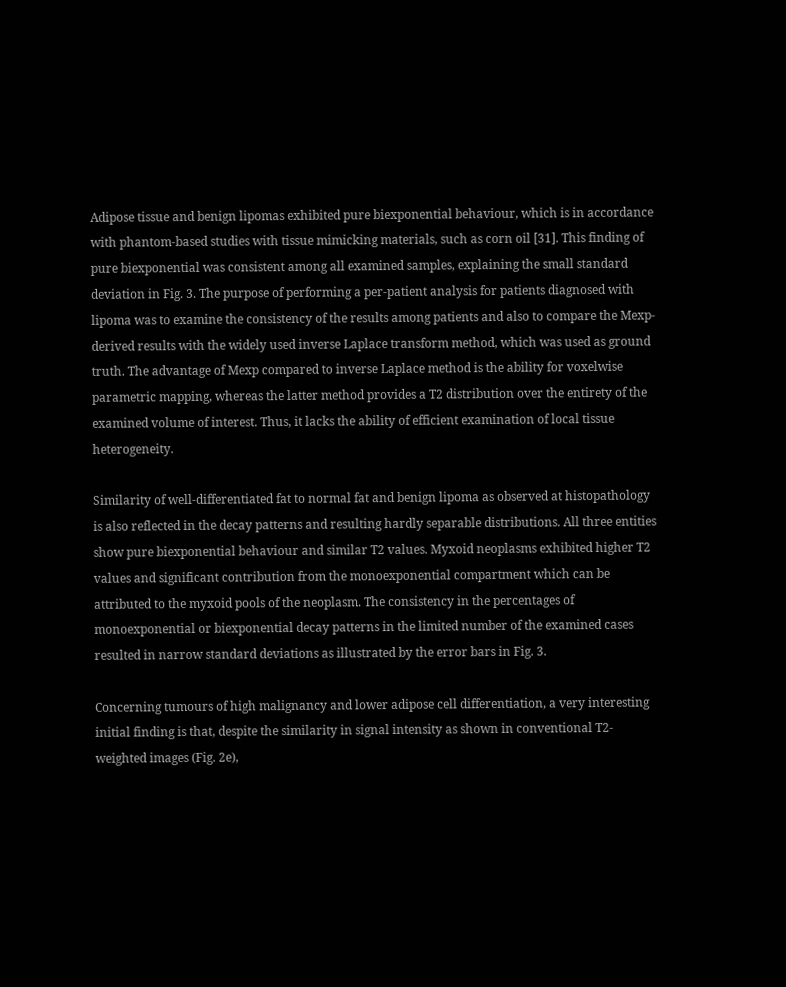Adipose tissue and benign lipomas exhibited pure biexponential behaviour, which is in accordance with phantom-based studies with tissue mimicking materials, such as corn oil [31]. This finding of pure biexponential was consistent among all examined samples, explaining the small standard deviation in Fig. 3. The purpose of performing a per-patient analysis for patients diagnosed with lipoma was to examine the consistency of the results among patients and also to compare the Mexp-derived results with the widely used inverse Laplace transform method, which was used as ground truth. The advantage of Mexp compared to inverse Laplace method is the ability for voxelwise parametric mapping, whereas the latter method provides a T2 distribution over the entirety of the examined volume of interest. Thus, it lacks the ability of efficient examination of local tissue heterogeneity.

Similarity of well-differentiated fat to normal fat and benign lipoma as observed at histopathology is also reflected in the decay patterns and resulting hardly separable distributions. All three entities show pure biexponential behaviour and similar T2 values. Myxoid neoplasms exhibited higher T2 values and significant contribution from the monoexponential compartment which can be attributed to the myxoid pools of the neoplasm. The consistency in the percentages of monoexponential or biexponential decay patterns in the limited number of the examined cases resulted in narrow standard deviations as illustrated by the error bars in Fig. 3.

Concerning tumours of high malignancy and lower adipose cell differentiation, a very interesting initial finding is that, despite the similarity in signal intensity as shown in conventional T2-weighted images (Fig. 2e),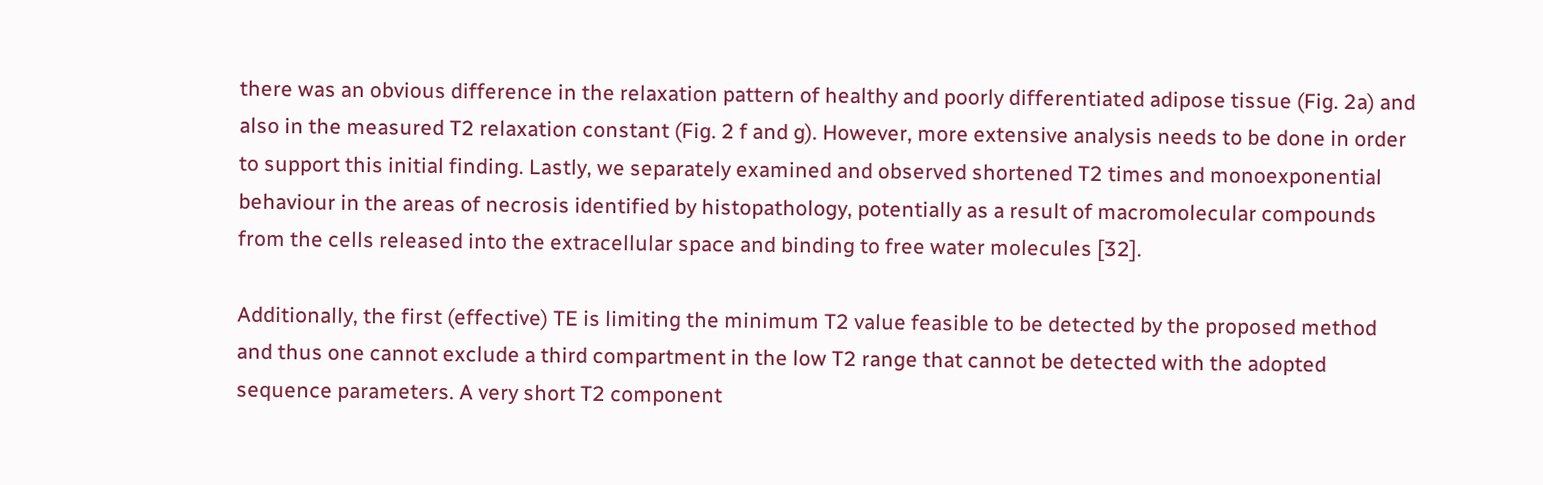there was an obvious difference in the relaxation pattern of healthy and poorly differentiated adipose tissue (Fig. 2a) and also in the measured T2 relaxation constant (Fig. 2 f and g). However, more extensive analysis needs to be done in order to support this initial finding. Lastly, we separately examined and observed shortened T2 times and monoexponential behaviour in the areas of necrosis identified by histopathology, potentially as a result of macromolecular compounds from the cells released into the extracellular space and binding to free water molecules [32].

Additionally, the first (effective) TE is limiting the minimum T2 value feasible to be detected by the proposed method and thus one cannot exclude a third compartment in the low T2 range that cannot be detected with the adopted sequence parameters. A very short T2 component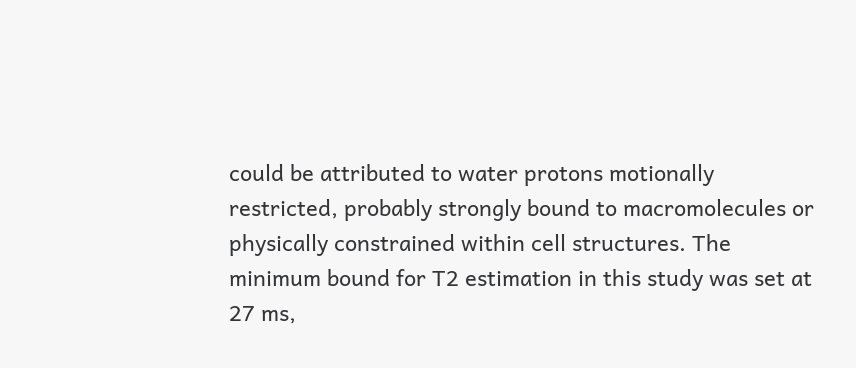could be attributed to water protons motionally restricted, probably strongly bound to macromolecules or physically constrained within cell structures. The minimum bound for T2 estimation in this study was set at 27 ms,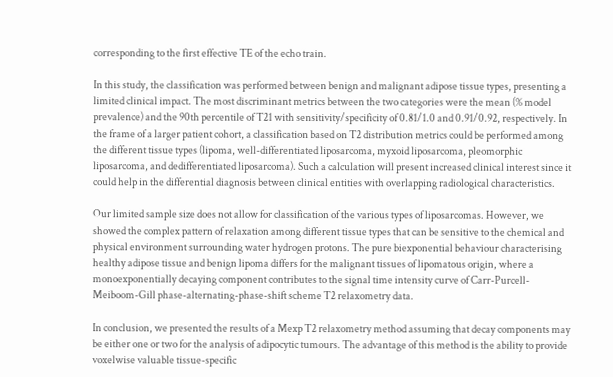corresponding to the first effective TE of the echo train.

In this study, the classification was performed between benign and malignant adipose tissue types, presenting a limited clinical impact. The most discriminant metrics between the two categories were the mean (% model prevalence) and the 90th percentile of T21 with sensitivity/specificity of 0.81/1.0 and 0.91/0.92, respectively. In the frame of a larger patient cohort, a classification based on T2 distribution metrics could be performed among the different tissue types (lipoma, well-differentiated liposarcoma, myxoid liposarcoma, pleomorphic liposarcoma, and dedifferentiated liposarcoma). Such a calculation will present increased clinical interest since it could help in the differential diagnosis between clinical entities with overlapping radiological characteristics.

Our limited sample size does not allow for classification of the various types of liposarcomas. However, we showed the complex pattern of relaxation among different tissue types that can be sensitive to the chemical and physical environment surrounding water hydrogen protons. The pure biexponential behaviour characterising healthy adipose tissue and benign lipoma differs for the malignant tissues of lipomatous origin, where a monoexponentially decaying component contributes to the signal time intensity curve of Carr-Purcell-Meiboom-Gill phase-alternating-phase-shift scheme T2 relaxometry data.

In conclusion, we presented the results of a Mexp T2 relaxometry method assuming that decay components may be either one or two for the analysis of adipocytic tumours. The advantage of this method is the ability to provide voxelwise valuable tissue-specific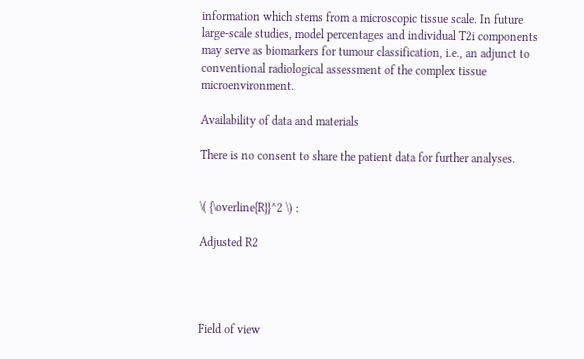information which stems from a microscopic tissue scale. In future large-scale studies, model percentages and individual T2i components may serve as biomarkers for tumour classification, i.e., an adjunct to conventional radiological assessment of the complex tissue microenvironment.

Availability of data and materials

There is no consent to share the patient data for further analyses.


\( {\overline{R}}^2 \) :

Adjusted R2




Field of view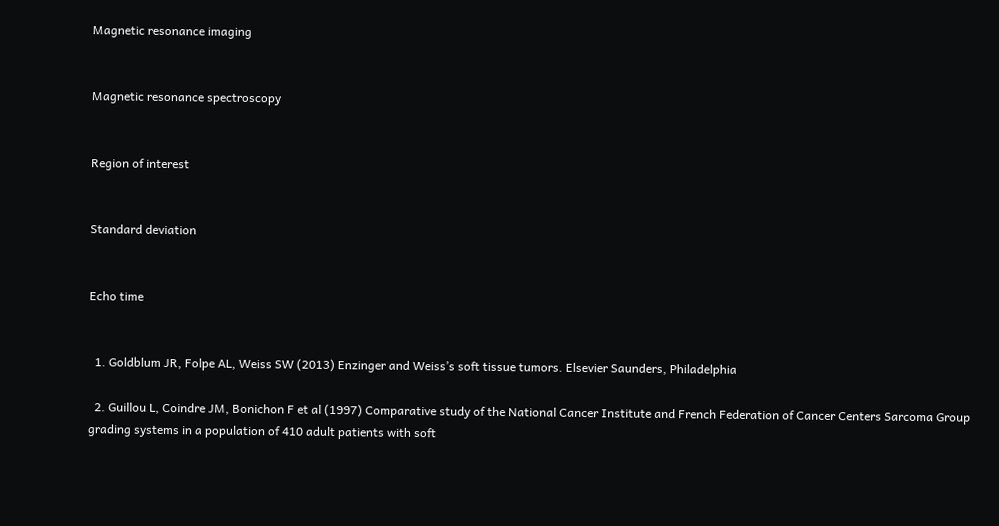Magnetic resonance imaging


Magnetic resonance spectroscopy


Region of interest


Standard deviation


Echo time


  1. Goldblum JR, Folpe AL, Weiss SW (2013) Enzinger and Weiss’s soft tissue tumors. Elsevier Saunders, Philadelphia

  2. Guillou L, Coindre JM, Bonichon F et al (1997) Comparative study of the National Cancer Institute and French Federation of Cancer Centers Sarcoma Group grading systems in a population of 410 adult patients with soft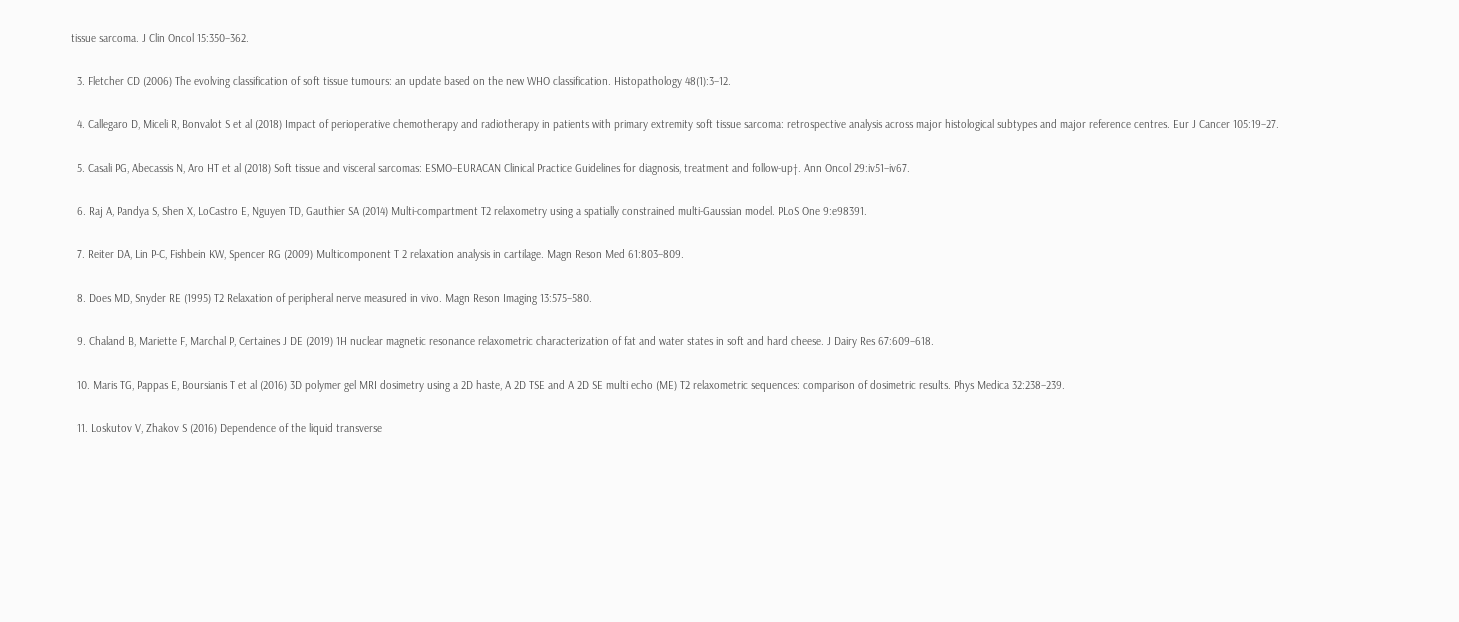tissue sarcoma. J Clin Oncol 15:350–362.

  3. Fletcher CD (2006) The evolving classification of soft tissue tumours: an update based on the new WHO classification. Histopathology 48(1):3–12.

  4. Callegaro D, Miceli R, Bonvalot S et al (2018) Impact of perioperative chemotherapy and radiotherapy in patients with primary extremity soft tissue sarcoma: retrospective analysis across major histological subtypes and major reference centres. Eur J Cancer 105:19–27.

  5. Casali PG, Abecassis N, Aro HT et al (2018) Soft tissue and visceral sarcomas: ESMO–EURACAN Clinical Practice Guidelines for diagnosis, treatment and follow-up†. Ann Oncol 29:iv51–iv67.

  6. Raj A, Pandya S, Shen X, LoCastro E, Nguyen TD, Gauthier SA (2014) Multi-compartment T2 relaxometry using a spatially constrained multi-Gaussian model. PLoS One 9:e98391.

  7. Reiter DA, Lin P-C, Fishbein KW, Spencer RG (2009) Multicomponent T 2 relaxation analysis in cartilage. Magn Reson Med 61:803–809.

  8. Does MD, Snyder RE (1995) T2 Relaxation of peripheral nerve measured in vivo. Magn Reson Imaging 13:575–580.

  9. Chaland B, Mariette F, Marchal P, Certaines J DE (2019) 1H nuclear magnetic resonance relaxometric characterization of fat and water states in soft and hard cheese. J Dairy Res 67:609–618.

  10. Maris TG, Pappas E, Boursianis T et al (2016) 3D polymer gel MRI dosimetry using a 2D haste, A 2D TSE and A 2D SE multi echo (ME) T2 relaxometric sequences: comparison of dosimetric results. Phys Medica 32:238–239.

  11. Loskutov V, Zhakov S (2016) Dependence of the liquid transverse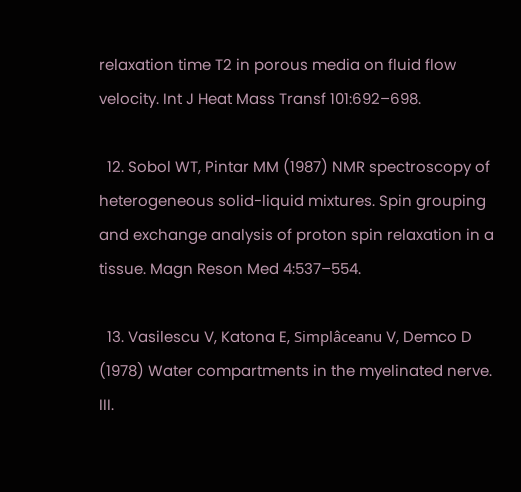relaxation time T2 in porous media on fluid flow velocity. Int J Heat Mass Transf 101:692–698.

  12. Sobol WT, Pintar MM (1987) NMR spectroscopy of heterogeneous solid-liquid mixtures. Spin grouping and exchange analysis of proton spin relaxation in a tissue. Magn Reson Med 4:537–554.

  13. Vasilescu V, Katona E, Simplâceanu V, Demco D (1978) Water compartments in the myelinated nerve. III.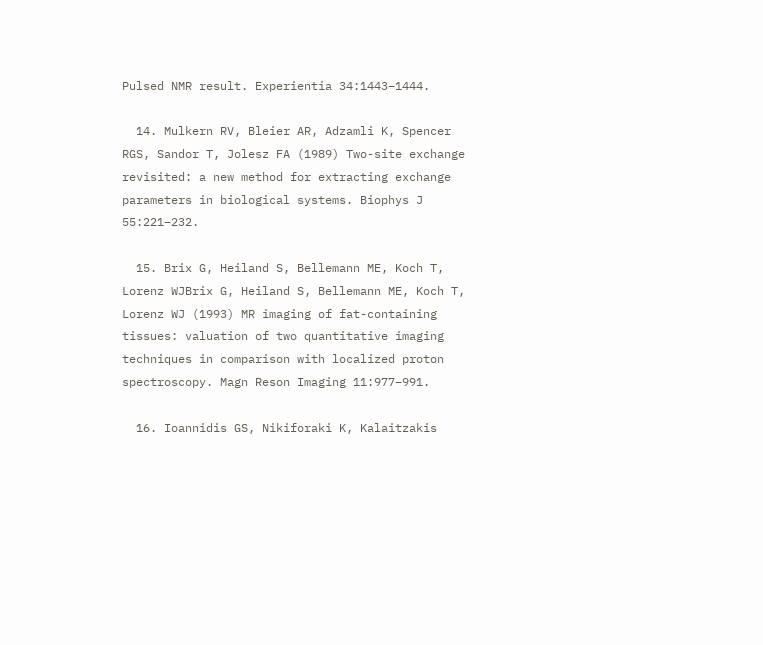Pulsed NMR result. Experientia 34:1443–1444.

  14. Mulkern RV, Bleier AR, Adzamli K, Spencer RGS, Sandor T, Jolesz FA (1989) Two-site exchange revisited: a new method for extracting exchange parameters in biological systems. Biophys J 55:221–232.

  15. Brix G, Heiland S, Bellemann ME, Koch T, Lorenz WJBrix G, Heiland S, Bellemann ME, Koch T, Lorenz WJ (1993) MR imaging of fat-containing tissues: valuation of two quantitative imaging techniques in comparison with localized proton spectroscopy. Magn Reson Imaging 11:977–991.

  16. Ioannidis GS, Nikiforaki K, Kalaitzakis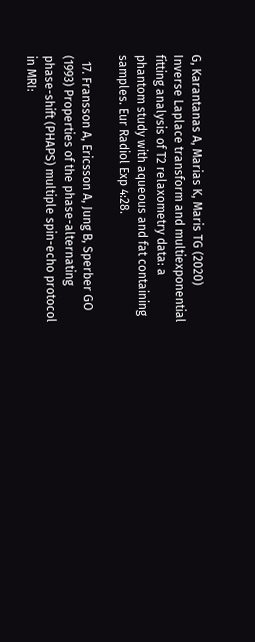G, Karantanas A, Marias K, Maris TG (2020) Inverse Laplace transform and multiexponential fitting analysis of T2 relaxometry data: a phantom study with aqueous and fat containing samples. Eur Radiol Exp 4:28.

  17. Fransson A, Ericsson A, Jung B, Sperber GO (1993) Properties of the phase-alternating phase-shift (PHAPS) multiple spin-echo protocol in MRI: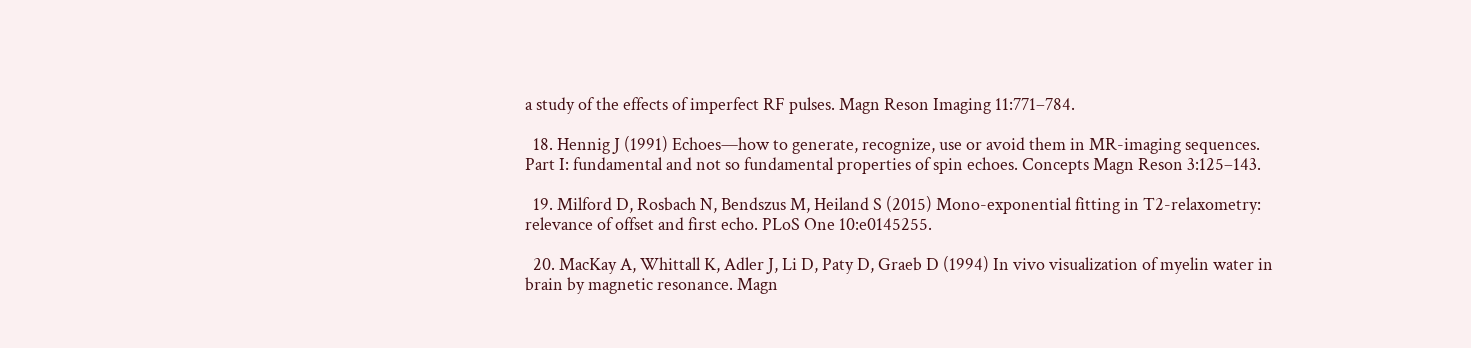a study of the effects of imperfect RF pulses. Magn Reson Imaging 11:771–784.

  18. Hennig J (1991) Echoes—how to generate, recognize, use or avoid them in MR-imaging sequences. Part I: fundamental and not so fundamental properties of spin echoes. Concepts Magn Reson 3:125–143.

  19. Milford D, Rosbach N, Bendszus M, Heiland S (2015) Mono-exponential fitting in T2-relaxometry: relevance of offset and first echo. PLoS One 10:e0145255.

  20. MacKay A, Whittall K, Adler J, Li D, Paty D, Graeb D (1994) In vivo visualization of myelin water in brain by magnetic resonance. Magn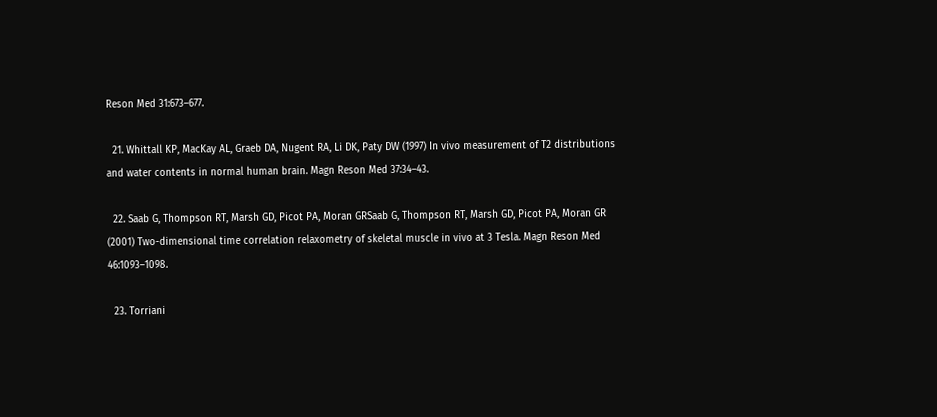Reson Med 31:673–677.

  21. Whittall KP, MacKay AL, Graeb DA, Nugent RA, Li DK, Paty DW (1997) In vivo measurement of T2 distributions and water contents in normal human brain. Magn Reson Med 37:34–43.

  22. Saab G, Thompson RT, Marsh GD, Picot PA, Moran GRSaab G, Thompson RT, Marsh GD, Picot PA, Moran GR (2001) Two-dimensional time correlation relaxometry of skeletal muscle in vivo at 3 Tesla. Magn Reson Med 46:1093–1098.

  23. Torriani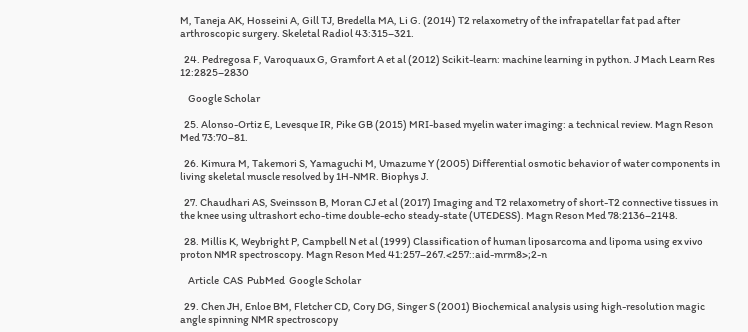M, Taneja AK, Hosseini A, Gill TJ, Bredella MA, Li G. (2014) T2 relaxometry of the infrapatellar fat pad after arthroscopic surgery. Skeletal Radiol 43:315–321.

  24. Pedregosa F, Varoquaux G, Gramfort A et al (2012) Scikit-learn: machine learning in python. J Mach Learn Res 12:2825–2830

    Google Scholar

  25. Alonso-Ortiz E, Levesque IR, Pike GB (2015) MRI-based myelin water imaging: a technical review. Magn Reson Med 73:70–81.

  26. Kimura M, Takemori S, Yamaguchi M, Umazume Y (2005) Differential osmotic behavior of water components in living skeletal muscle resolved by 1H-NMR. Biophys J.

  27. Chaudhari AS, Sveinsson B, Moran CJ et al (2017) Imaging and T2 relaxometry of short-T2 connective tissues in the knee using ultrashort echo-time double-echo steady-state (UTEDESS). Magn Reson Med 78:2136–2148.

  28. Millis K, Weybright P, Campbell N et al (1999) Classification of human liposarcoma and lipoma using ex vivo proton NMR spectroscopy. Magn Reson Med 41:257–267.<257::aid-mrm8>;2-n

    Article  CAS  PubMed  Google Scholar

  29. Chen JH, Enloe BM, Fletcher CD, Cory DG, Singer S (2001) Biochemical analysis using high-resolution magic angle spinning NMR spectroscopy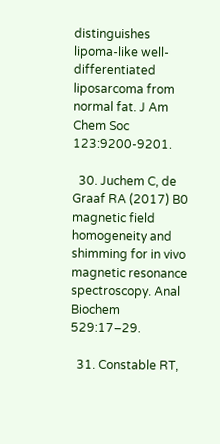distinguishes lipoma-like well-differentiated liposarcoma from normal fat. J Am Chem Soc 123:9200-9201.

  30. Juchem C, de Graaf RA (2017) B0 magnetic field homogeneity and shimming for in vivo magnetic resonance spectroscopy. Anal Biochem 529:17–29.

  31. Constable RT,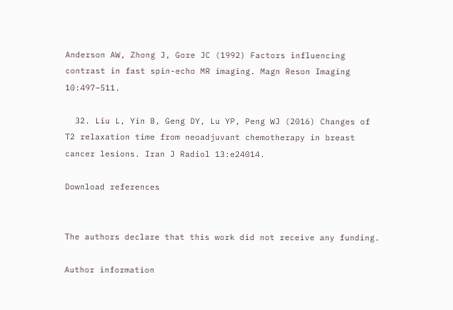Anderson AW, Zhong J, Gore JC (1992) Factors influencing contrast in fast spin-echo MR imaging. Magn Reson Imaging 10:497–511.

  32. Liu L, Yin B, Geng DY, Lu YP, Peng WJ (2016) Changes of T2 relaxation time from neoadjuvant chemotherapy in breast cancer lesions. Iran J Radiol 13:e24014.

Download references


The authors declare that this work did not receive any funding.

Author information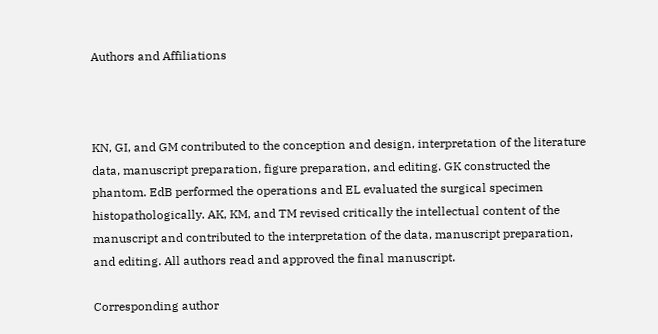Authors and Affiliations



KN, GI, and GM contributed to the conception and design, interpretation of the literature data, manuscript preparation, figure preparation, and editing. GK constructed the phantom. EdB performed the operations and EL evaluated the surgical specimen histopathologically. AK, KM, and TM revised critically the intellectual content of the manuscript and contributed to the interpretation of the data, manuscript preparation, and editing. All authors read and approved the final manuscript.

Corresponding author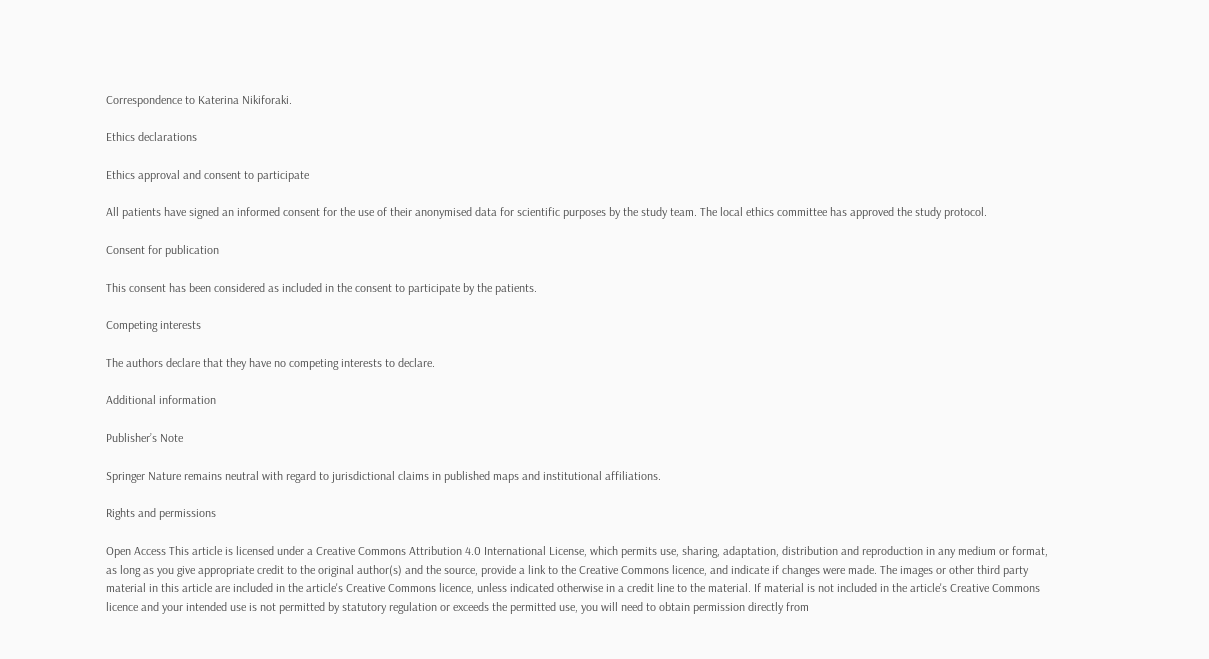Correspondence to Katerina Nikiforaki.

Ethics declarations

Ethics approval and consent to participate

All patients have signed an informed consent for the use of their anonymised data for scientific purposes by the study team. The local ethics committee has approved the study protocol.

Consent for publication

This consent has been considered as included in the consent to participate by the patients.

Competing interests

The authors declare that they have no competing interests to declare.

Additional information

Publisher’s Note

Springer Nature remains neutral with regard to jurisdictional claims in published maps and institutional affiliations.

Rights and permissions

Open Access This article is licensed under a Creative Commons Attribution 4.0 International License, which permits use, sharing, adaptation, distribution and reproduction in any medium or format, as long as you give appropriate credit to the original author(s) and the source, provide a link to the Creative Commons licence, and indicate if changes were made. The images or other third party material in this article are included in the article's Creative Commons licence, unless indicated otherwise in a credit line to the material. If material is not included in the article's Creative Commons licence and your intended use is not permitted by statutory regulation or exceeds the permitted use, you will need to obtain permission directly from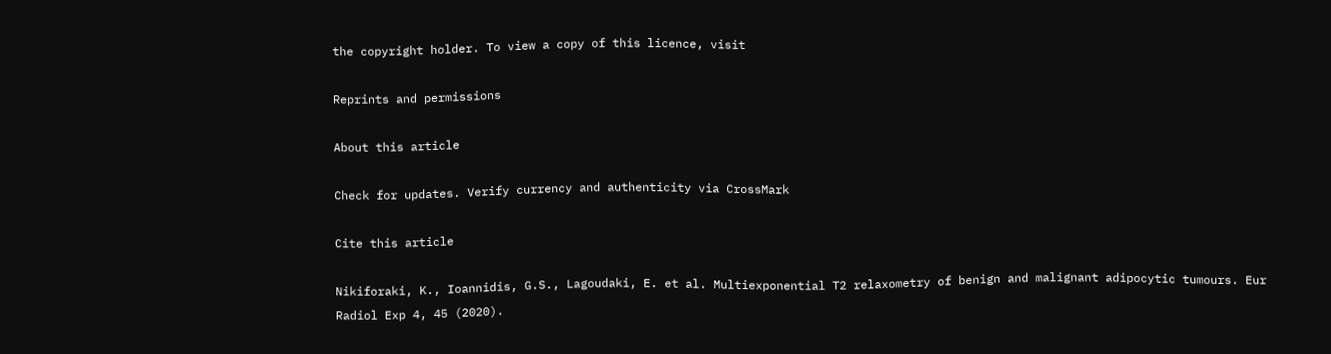the copyright holder. To view a copy of this licence, visit

Reprints and permissions

About this article

Check for updates. Verify currency and authenticity via CrossMark

Cite this article

Nikiforaki, K., Ioannidis, G.S., Lagoudaki, E. et al. Multiexponential T2 relaxometry of benign and malignant adipocytic tumours. Eur Radiol Exp 4, 45 (2020).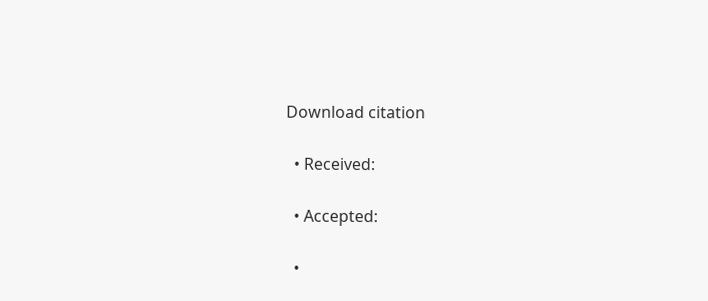Download citation

  • Received:

  • Accepted:

  •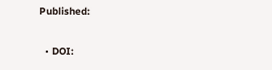Published:

  • DOI: